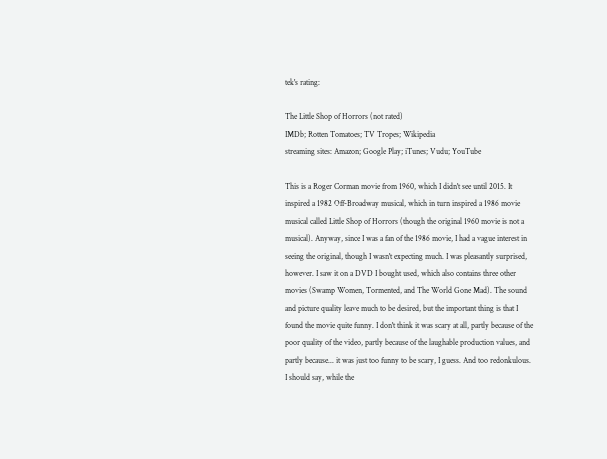tek's rating:

The Little Shop of Horrors (not rated)
IMDb; Rotten Tomatoes; TV Tropes; Wikipedia
streaming sites: Amazon; Google Play; iTunes; Vudu; YouTube

This is a Roger Corman movie from 1960, which I didn't see until 2015. It inspired a 1982 Off-Broadway musical, which in turn inspired a 1986 movie musical called Little Shop of Horrors (though the original 1960 movie is not a musical). Anyway, since I was a fan of the 1986 movie, I had a vague interest in seeing the original, though I wasn't expecting much. I was pleasantly surprised, however. I saw it on a DVD I bought used, which also contains three other movies (Swamp Women, Tormented, and The World Gone Mad). The sound and picture quality leave much to be desired, but the important thing is that I found the movie quite funny. I don't think it was scary at all, partly because of the poor quality of the video, partly because of the laughable production values, and partly because... it was just too funny to be scary, I guess. And too redonkulous. I should say, while the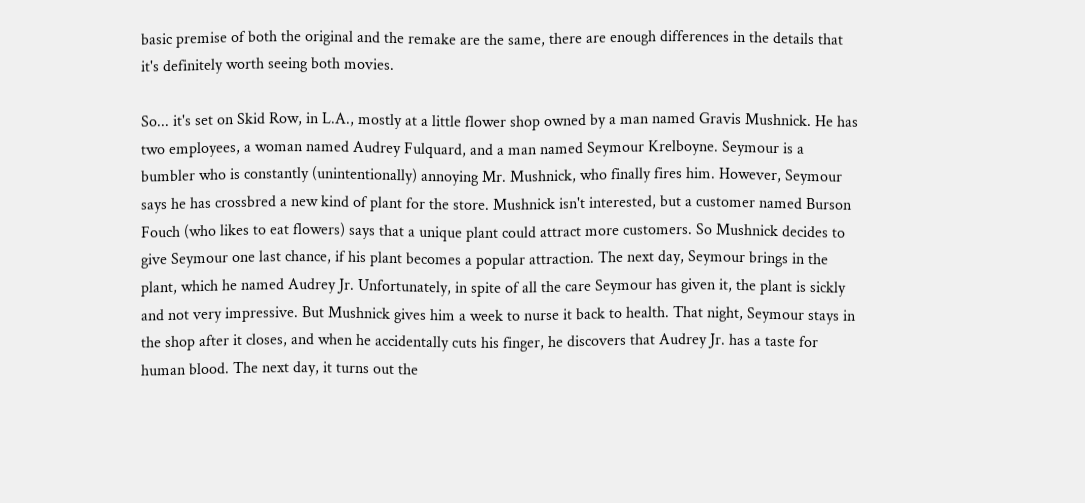basic premise of both the original and the remake are the same, there are enough differences in the details that it's definitely worth seeing both movies.

So... it's set on Skid Row, in L.A., mostly at a little flower shop owned by a man named Gravis Mushnick. He has two employees, a woman named Audrey Fulquard, and a man named Seymour Krelboyne. Seymour is a bumbler who is constantly (unintentionally) annoying Mr. Mushnick, who finally fires him. However, Seymour says he has crossbred a new kind of plant for the store. Mushnick isn't interested, but a customer named Burson Fouch (who likes to eat flowers) says that a unique plant could attract more customers. So Mushnick decides to give Seymour one last chance, if his plant becomes a popular attraction. The next day, Seymour brings in the plant, which he named Audrey Jr. Unfortunately, in spite of all the care Seymour has given it, the plant is sickly and not very impressive. But Mushnick gives him a week to nurse it back to health. That night, Seymour stays in the shop after it closes, and when he accidentally cuts his finger, he discovers that Audrey Jr. has a taste for human blood. The next day, it turns out the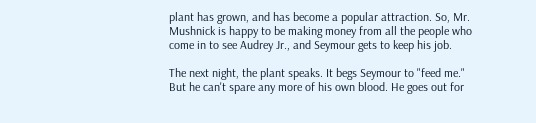plant has grown, and has become a popular attraction. So, Mr. Mushnick is happy to be making money from all the people who come in to see Audrey Jr., and Seymour gets to keep his job.

The next night, the plant speaks. It begs Seymour to "feed me." But he can't spare any more of his own blood. He goes out for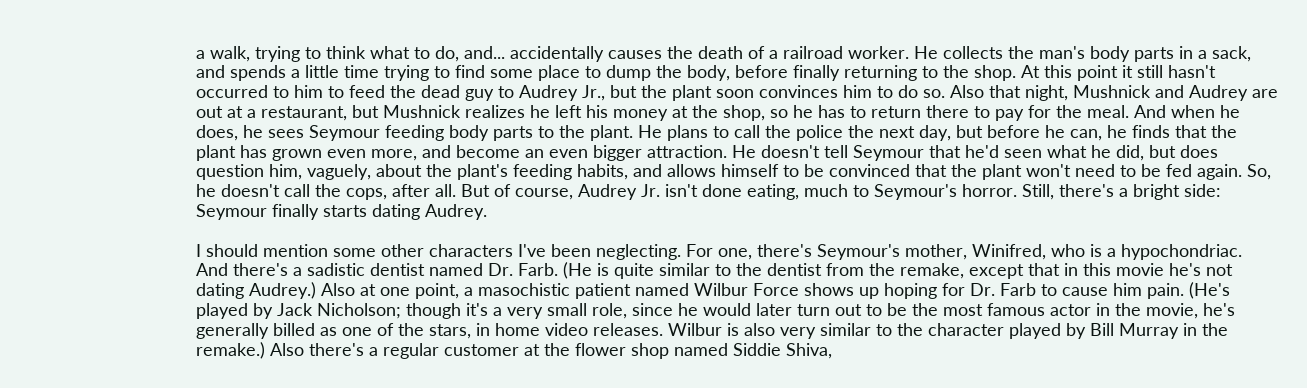a walk, trying to think what to do, and... accidentally causes the death of a railroad worker. He collects the man's body parts in a sack, and spends a little time trying to find some place to dump the body, before finally returning to the shop. At this point it still hasn't occurred to him to feed the dead guy to Audrey Jr., but the plant soon convinces him to do so. Also that night, Mushnick and Audrey are out at a restaurant, but Mushnick realizes he left his money at the shop, so he has to return there to pay for the meal. And when he does, he sees Seymour feeding body parts to the plant. He plans to call the police the next day, but before he can, he finds that the plant has grown even more, and become an even bigger attraction. He doesn't tell Seymour that he'd seen what he did, but does question him, vaguely, about the plant's feeding habits, and allows himself to be convinced that the plant won't need to be fed again. So, he doesn't call the cops, after all. But of course, Audrey Jr. isn't done eating, much to Seymour's horror. Still, there's a bright side: Seymour finally starts dating Audrey.

I should mention some other characters I've been neglecting. For one, there's Seymour's mother, Winifred, who is a hypochondriac. And there's a sadistic dentist named Dr. Farb. (He is quite similar to the dentist from the remake, except that in this movie he's not dating Audrey.) Also at one point, a masochistic patient named Wilbur Force shows up hoping for Dr. Farb to cause him pain. (He's played by Jack Nicholson; though it's a very small role, since he would later turn out to be the most famous actor in the movie, he's generally billed as one of the stars, in home video releases. Wilbur is also very similar to the character played by Bill Murray in the remake.) Also there's a regular customer at the flower shop named Siddie Shiva,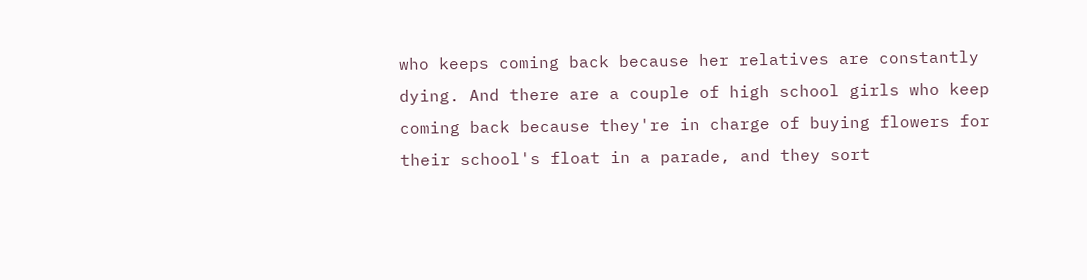who keeps coming back because her relatives are constantly dying. And there are a couple of high school girls who keep coming back because they're in charge of buying flowers for their school's float in a parade, and they sort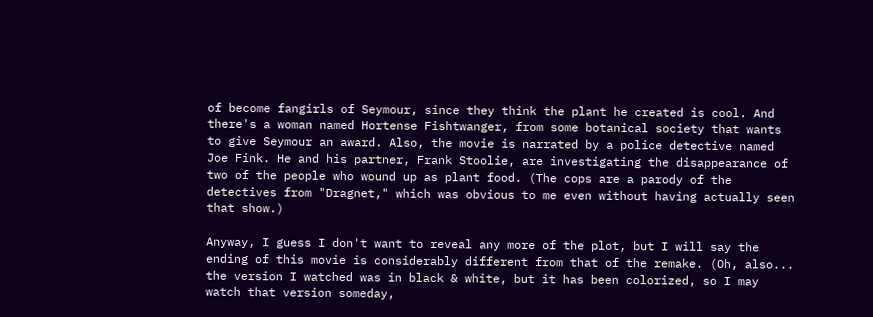of become fangirls of Seymour, since they think the plant he created is cool. And there's a woman named Hortense Fishtwanger, from some botanical society that wants to give Seymour an award. Also, the movie is narrated by a police detective named Joe Fink. He and his partner, Frank Stoolie, are investigating the disappearance of two of the people who wound up as plant food. (The cops are a parody of the detectives from "Dragnet," which was obvious to me even without having actually seen that show.)

Anyway, I guess I don't want to reveal any more of the plot, but I will say the ending of this movie is considerably different from that of the remake. (Oh, also... the version I watched was in black & white, but it has been colorized, so I may watch that version someday,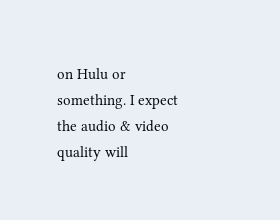on Hulu or something. I expect the audio & video quality will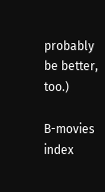probably be better, too.)

B-movies index